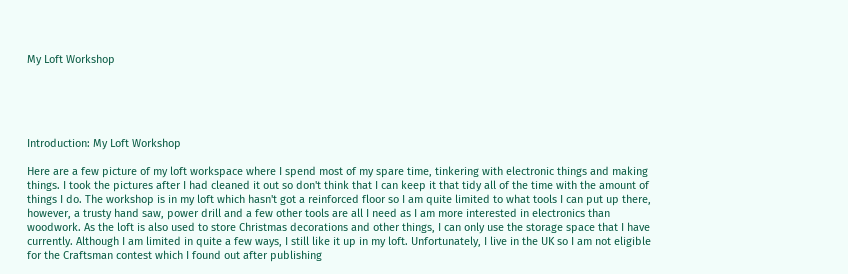My Loft Workshop





Introduction: My Loft Workshop

Here are a few picture of my loft workspace where I spend most of my spare time, tinkering with electronic things and making things. I took the pictures after I had cleaned it out so don't think that I can keep it that tidy all of the time with the amount of things I do. The workshop is in my loft which hasn't got a reinforced floor so I am quite limited to what tools I can put up there, however, a trusty hand saw, power drill and a few other tools are all I need as I am more interested in electronics than woodwork. As the loft is also used to store Christmas decorations and other things, I can only use the storage space that I have currently. Although I am limited in quite a few ways, I still like it up in my loft. Unfortunately, I live in the UK so I am not eligible for the Craftsman contest which I found out after publishing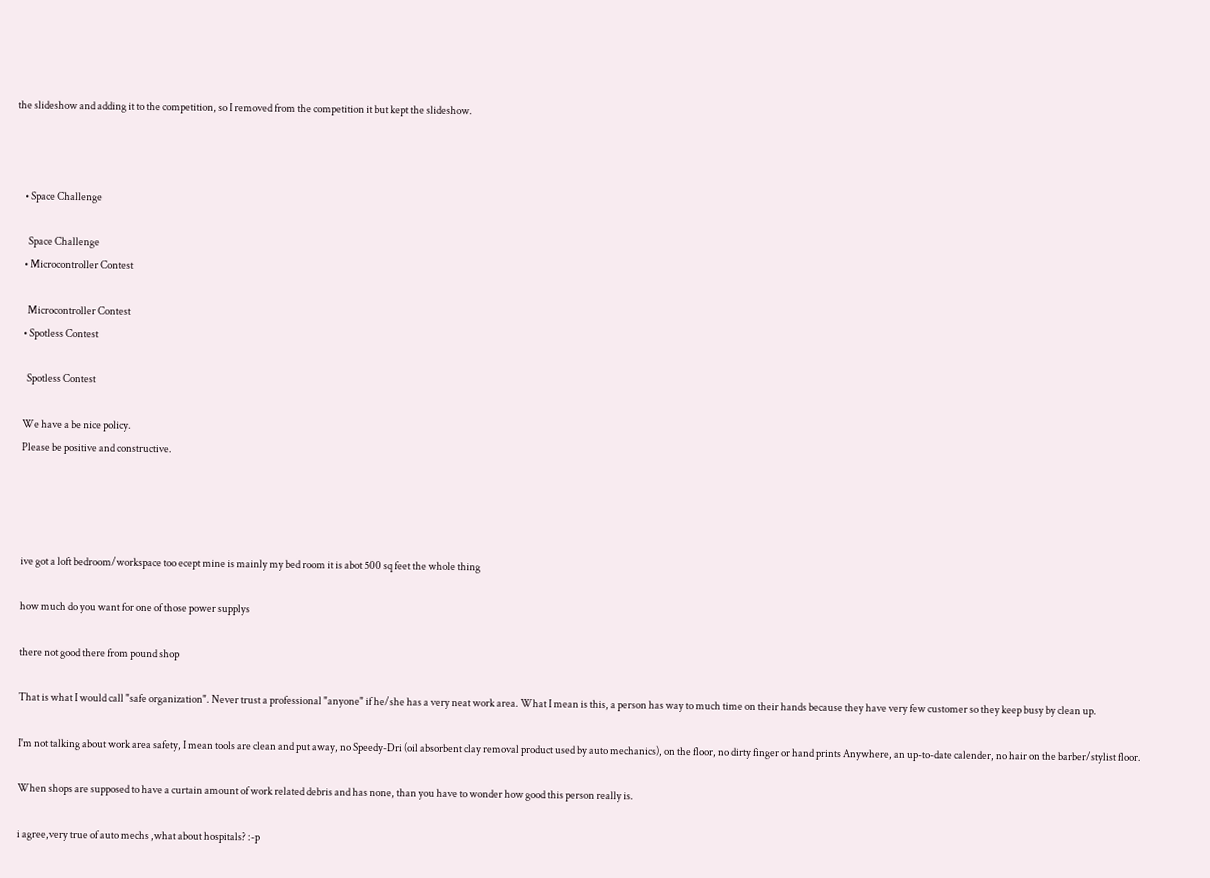the slideshow and adding it to the competition, so I removed from the competition it but kept the slideshow.



    • Space Challenge

      Space Challenge
    • Microcontroller Contest

      Microcontroller Contest
    • Spotless Contest

      Spotless Contest

    We have a be nice policy.
    Please be positive and constructive.




    ive got a loft bedroom/workspace too ecept mine is mainly my bed room it is abot 500 sq feet the whole thing

    how much do you want for one of those power supplys

    there not good there from pound shop

    That is what I would call "safe organization". Never trust a professional "anyone" if he/she has a very neat work area. What I mean is this, a person has way to much time on their hands because they have very few customer so they keep busy by clean up.

    I'm not talking about work area safety, I mean tools are clean and put away, no Speedy-Dri (oil absorbent clay removal product used by auto mechanics), on the floor, no dirty finger or hand prints Anywhere, an up-to-date calender, no hair on the barber/stylist floor.

    When shops are supposed to have a curtain amount of work related debris and has none, than you have to wonder how good this person really is.

    i agree,very true of auto mechs ,what about hospitals? :-p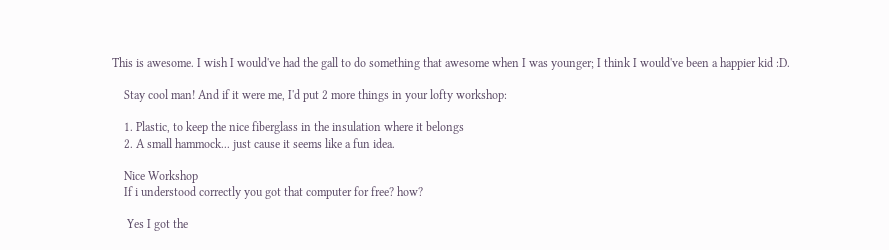This is awesome. I wish I would've had the gall to do something that awesome when I was younger; I think I would've been a happier kid :D.

    Stay cool man! And if it were me, I'd put 2 more things in your lofty workshop:

    1. Plastic, to keep the nice fiberglass in the insulation where it belongs
    2. A small hammock... just cause it seems like a fun idea.

    Nice Workshop
    If i understood correctly you got that computer for free? how?

     Yes I got the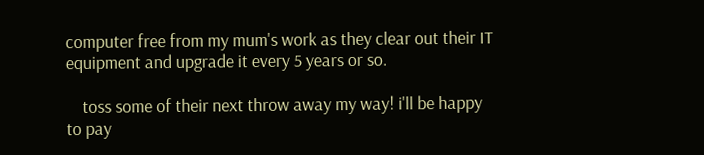computer free from my mum's work as they clear out their IT equipment and upgrade it every 5 years or so.

    toss some of their next throw away my way! i'll be happy to pay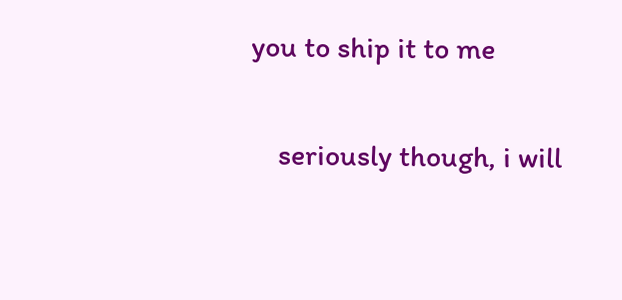you to ship it to me

    seriously though, i will